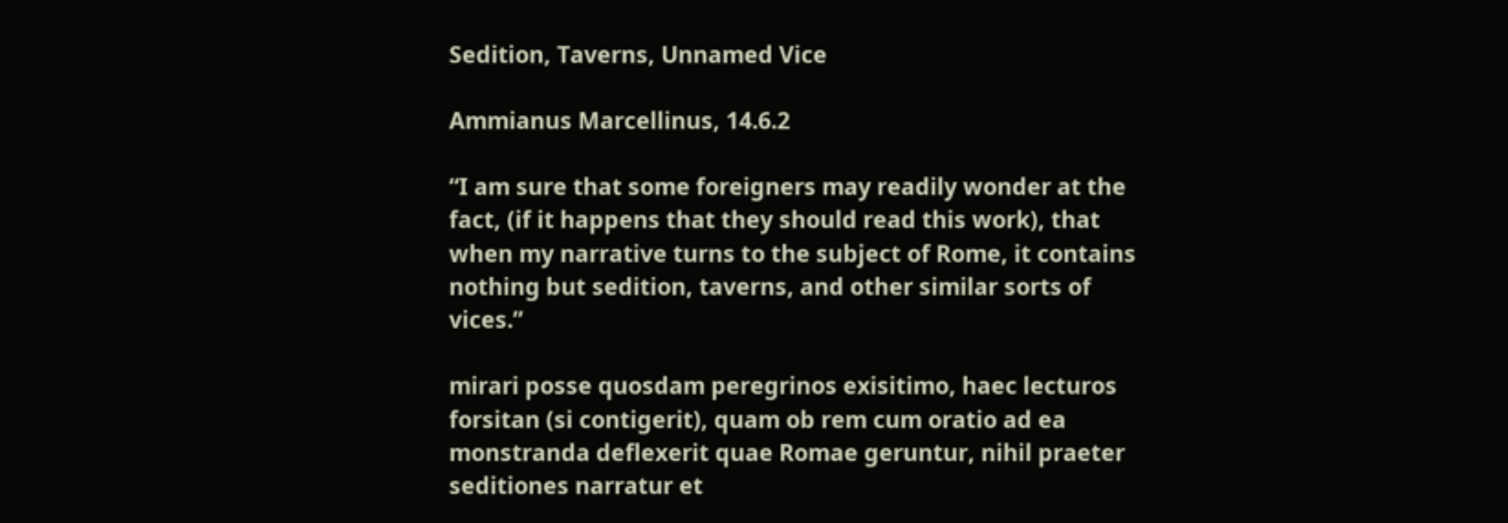Sedition, Taverns, Unnamed Vice

Ammianus Marcellinus, 14.6.2

“I am sure that some foreigners may readily wonder at the fact, (if it happens that they should read this work), that when my narrative turns to the subject of Rome, it contains nothing but sedition, taverns, and other similar sorts of vices.”

mirari posse quosdam peregrinos exisitimo, haec lecturos forsitan (si contigerit), quam ob rem cum oratio ad ea monstranda deflexerit quae Romae geruntur, nihil praeter seditiones narratur et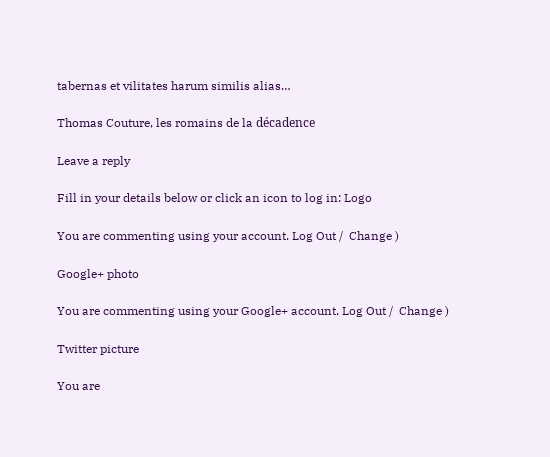tabernas et vilitates harum similis alias…

Thomas Couture, les romains de la décadence

Leave a reply

Fill in your details below or click an icon to log in: Logo

You are commenting using your account. Log Out /  Change )

Google+ photo

You are commenting using your Google+ account. Log Out /  Change )

Twitter picture

You are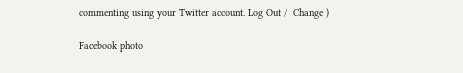commenting using your Twitter account. Log Out /  Change )

Facebook photo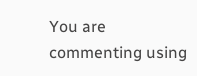You are commenting using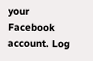your Facebook account. Log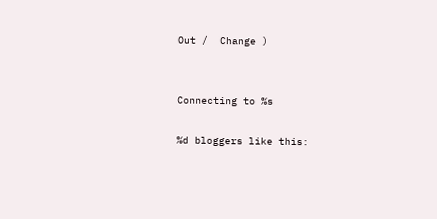Out /  Change )


Connecting to %s

%d bloggers like this: